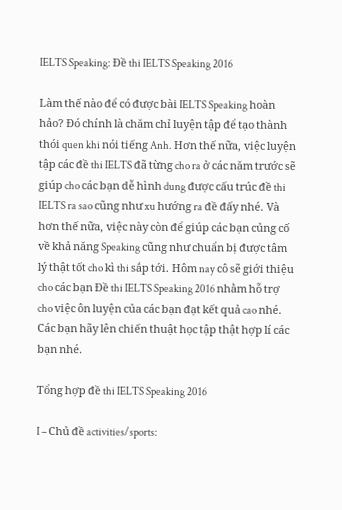IELTS Speaking: Đề thi IELTS Speaking 2016

Làm thế nào để có được bài IELTS Speaking hoàn hảo? Đó chính là chăm chỉ luyện tập để tạo thành thói quen khi nói tiếng Anh. Hơn thế nữa, việc luyện tập các đề thi IELTS đã từng cho ra ở các năm trước sẽ giúp cho các bạn dễ hình dung được cấu trúc đề thi IELTS ra sao cũng như xu hướng ra đề đấy nhé. Và hơn thế nữa, việc này còn để giúp các bạn củng cố về khả năng Speaking cũng như chuẩn bị được tâm lý thật tốt cho kì thi sắp tới. Hôm nay cô sẽ giới thiệu cho các bạn Đề thi IELTS Speaking 2016 nhằm hỗ trợ cho việc ôn luyện của các bạn đạt kết quả cao nhé. Các bạn hãy lên chiến thuật học tập thật hợp lí các bạn nhé.

Tổng hợp đề thi IELTS Speaking 2016

I – Chủ đề activities/sports: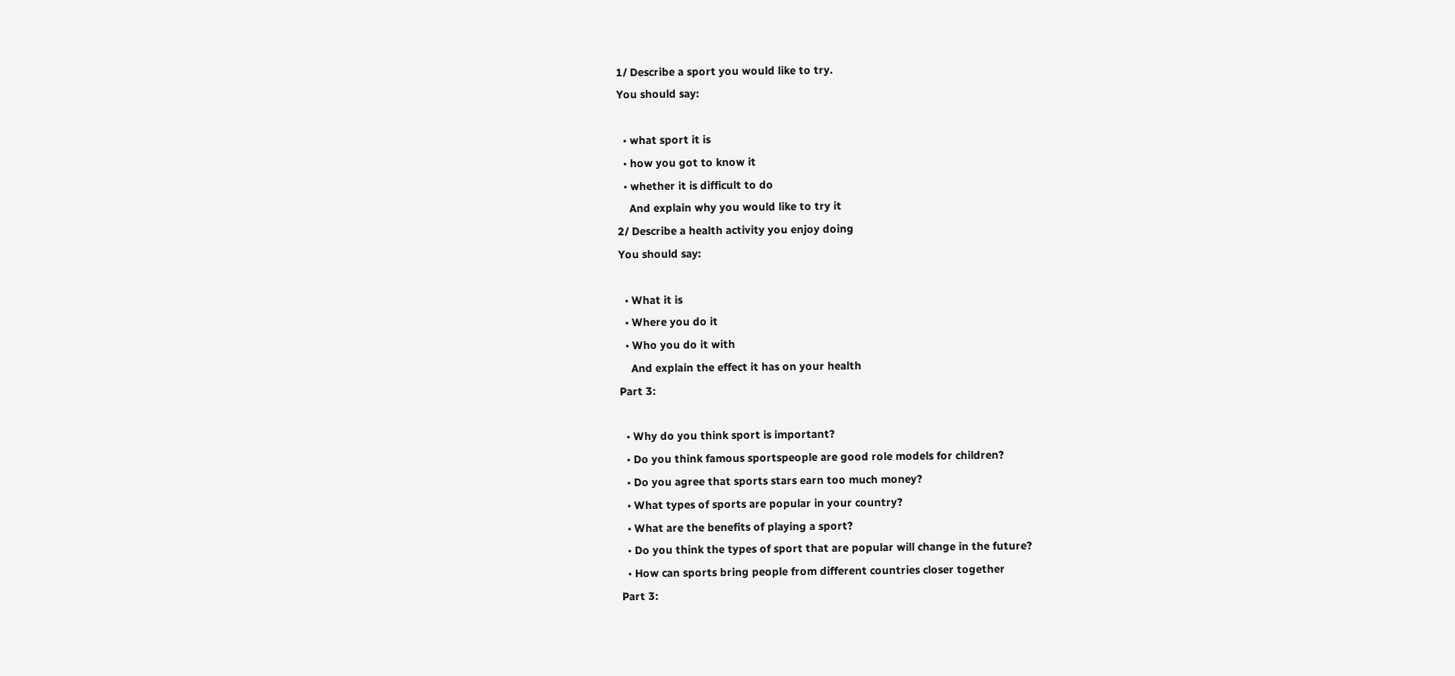1/ Describe a sport you would like to try.
You should say:

  • what sport it is
  • how you got to know it
  • whether it is difficult to do
    And explain why you would like to try it
2/ Describe a health activity you enjoy doing
You should say:

  • What it is
  • Where you do it
  • Who you do it with
    And explain the effect it has on your health
Part 3:

  • Why do you think sport is important?
  • Do you think famous sportspeople are good role models for children?
  • Do you agree that sports stars earn too much money?
  • What types of sports are popular in your country?
  • What are the benefits of playing a sport?
  • Do you think the types of sport that are popular will change in the future?
  • How can sports bring people from different countries closer together
Part 3: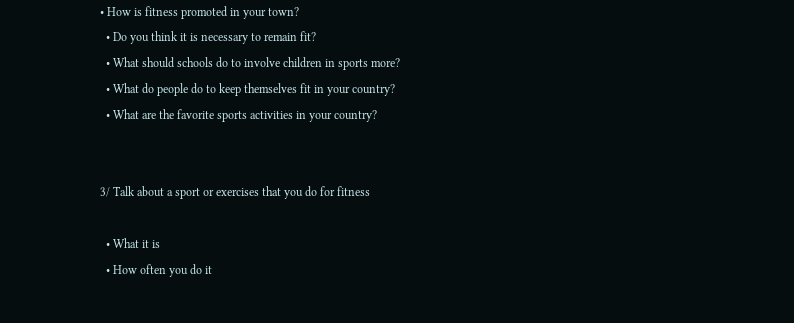• How is fitness promoted in your town?
  • Do you think it is necessary to remain fit?
  • What should schools do to involve children in sports more?
  • What do people do to keep themselves fit in your country?
  • What are the favorite sports activities in your country?


3/ Talk about a sport or exercises that you do for fitness

  • What it is
  • How often you do it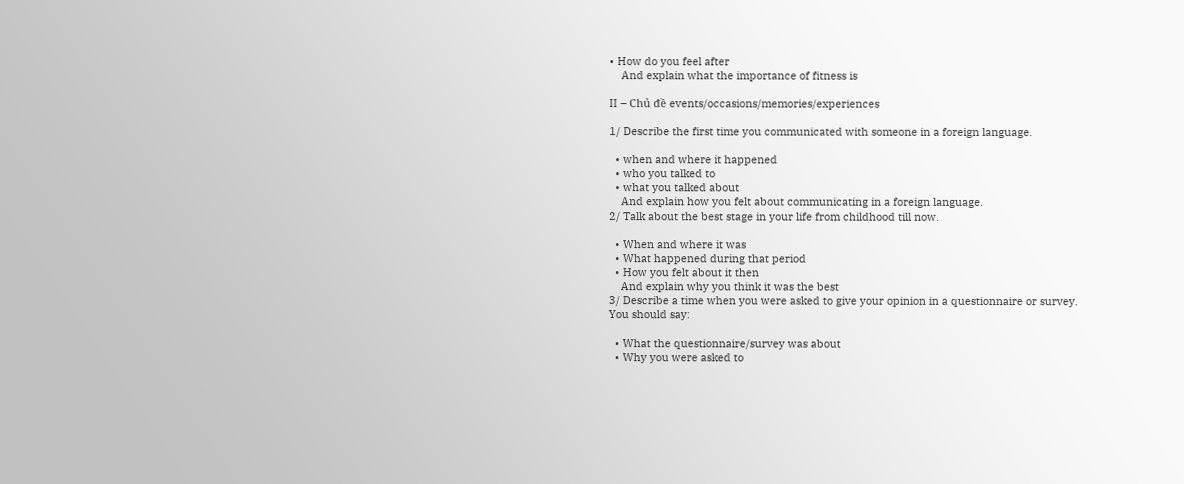• How do you feel after
    And explain what the importance of fitness is

II – Chủ đề events/occasions/memories/experiences

1/ Describe the first time you communicated with someone in a foreign language.

  • when and where it happened
  • who you talked to
  • what you talked about
    And explain how you felt about communicating in a foreign language.
2/ Talk about the best stage in your life from childhood till now.

  • When and where it was
  • What happened during that period
  • How you felt about it then
    And explain why you think it was the best
3/ Describe a time when you were asked to give your opinion in a questionnaire or survey.
You should say:

  • What the questionnaire/survey was about
  • Why you were asked to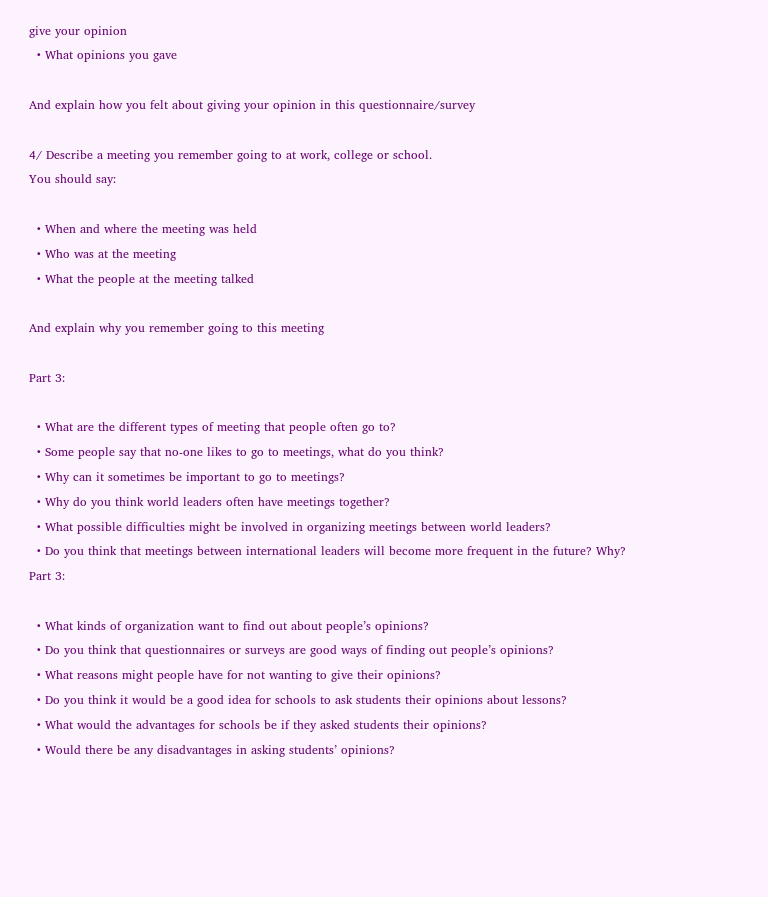give your opinion
  • What opinions you gave

And explain how you felt about giving your opinion in this questionnaire/survey

4/ Describe a meeting you remember going to at work, college or school.
You should say:

  • When and where the meeting was held
  • Who was at the meeting
  • What the people at the meeting talked

And explain why you remember going to this meeting

Part 3:

  • What are the different types of meeting that people often go to?
  • Some people say that no-one likes to go to meetings, what do you think?
  • Why can it sometimes be important to go to meetings?
  • Why do you think world leaders often have meetings together?
  • What possible difficulties might be involved in organizing meetings between world leaders?
  • Do you think that meetings between international leaders will become more frequent in the future? Why?
Part 3:

  • What kinds of organization want to find out about people’s opinions?
  • Do you think that questionnaires or surveys are good ways of finding out people’s opinions?
  • What reasons might people have for not wanting to give their opinions?
  • Do you think it would be a good idea for schools to ask students their opinions about lessons?
  • What would the advantages for schools be if they asked students their opinions?
  • Would there be any disadvantages in asking students’ opinions?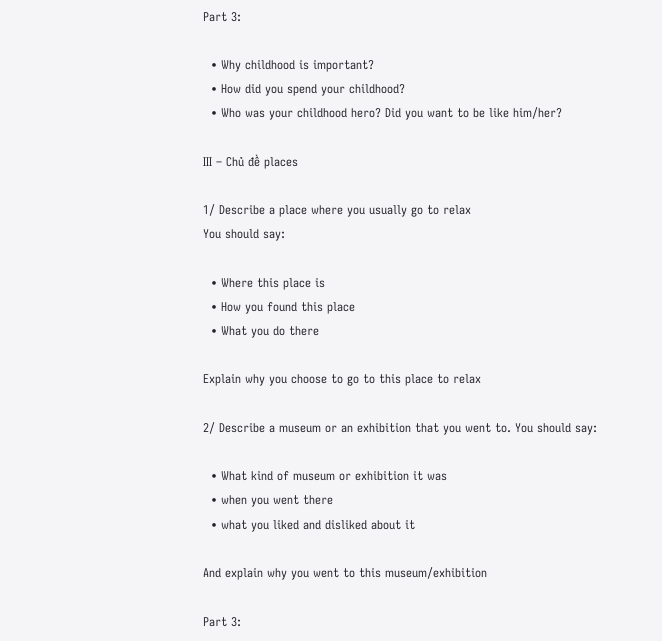Part 3:

  • Why childhood is important?
  • How did you spend your childhood?
  • Who was your childhood hero? Did you want to be like him/her?

III – Chủ đề places

1/ Describe a place where you usually go to relax
You should say:

  • Where this place is
  • How you found this place
  • What you do there

Explain why you choose to go to this place to relax

2/ Describe a museum or an exhibition that you went to. You should say:

  • What kind of museum or exhibition it was
  • when you went there
  • what you liked and disliked about it

And explain why you went to this museum/exhibition

Part 3: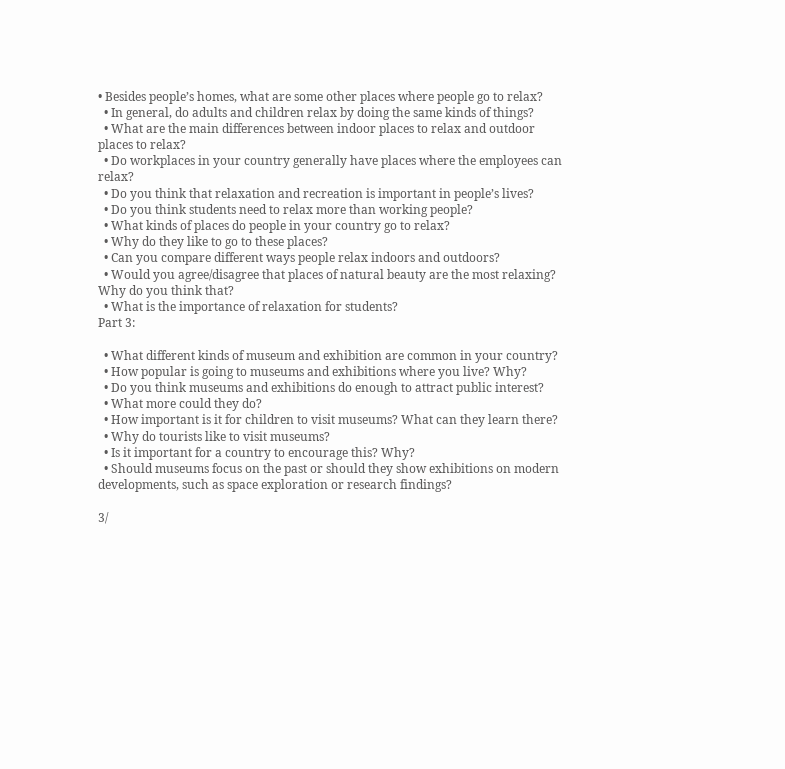• Besides people’s homes, what are some other places where people go to relax?
  • In general, do adults and children relax by doing the same kinds of things?
  • What are the main differences between indoor places to relax and outdoor places to relax?
  • Do workplaces in your country generally have places where the employees can relax?
  • Do you think that relaxation and recreation is important in people’s lives?
  • Do you think students need to relax more than working people?
  • What kinds of places do people in your country go to relax?
  • Why do they like to go to these places?
  • Can you compare different ways people relax indoors and outdoors?
  • Would you agree/disagree that places of natural beauty are the most relaxing? Why do you think that?
  • What is the importance of relaxation for students?
Part 3:

  • What different kinds of museum and exhibition are common in your country?
  • How popular is going to museums and exhibitions where you live? Why?
  • Do you think museums and exhibitions do enough to attract public interest?
  • What more could they do?
  • How important is it for children to visit museums? What can they learn there?
  • Why do tourists like to visit museums?
  • Is it important for a country to encourage this? Why?
  • Should museums focus on the past or should they show exhibitions on modern developments, such as space exploration or research findings?

3/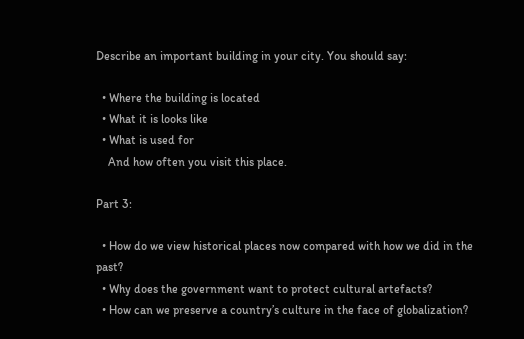Describe an important building in your city. You should say:

  • Where the building is located
  • What it is looks like
  • What is used for
    And how often you visit this place.

Part 3:

  • How do we view historical places now compared with how we did in the past?
  • Why does the government want to protect cultural artefacts?
  • How can we preserve a country’s culture in the face of globalization?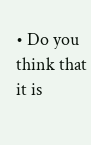• Do you think that it is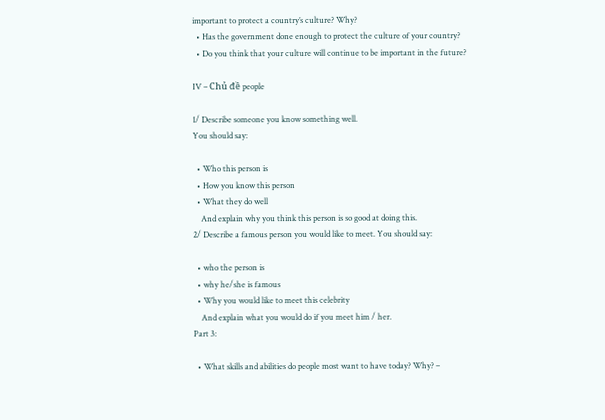important to protect a country’s culture? Why?
  • Has the government done enough to protect the culture of your country?
  • Do you think that your culture will continue to be important in the future?

IV – Chủ đề people

1/ Describe someone you know something well.
You should say:

  • Who this person is
  • How you know this person
  • What they do well
    And explain why you think this person is so good at doing this.
2/ Describe a famous person you would like to meet. You should say:

  • who the person is
  • why he/she is famous
  • Why you would like to meet this celebrity
    And explain what you would do if you meet him / her.
Part 3:

  • What skills and abilities do people most want to have today? Why? –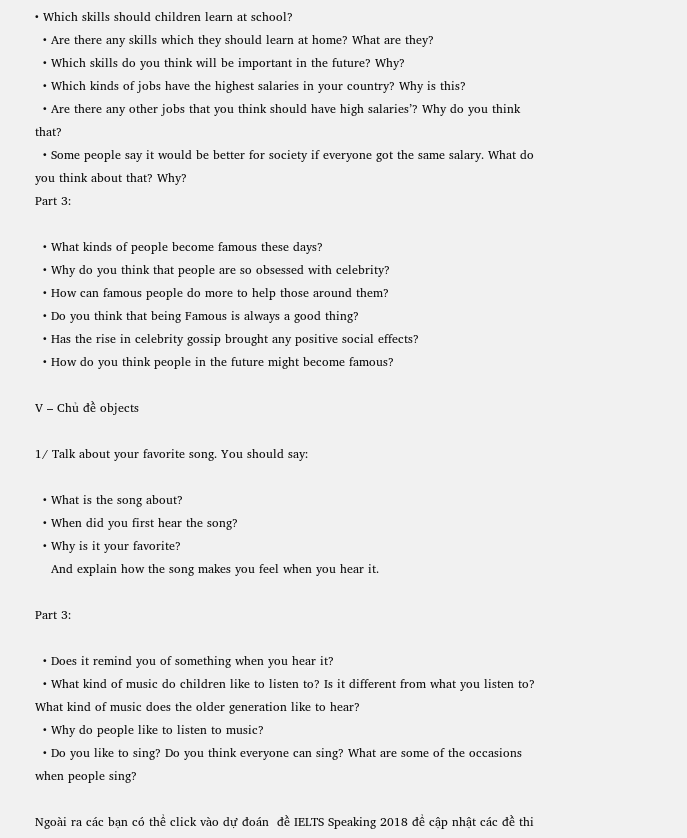• Which skills should children learn at school?
  • Are there any skills which they should learn at home? What are they?
  • Which skills do you think will be important in the future? Why?
  • Which kinds of jobs have the highest salaries in your country? Why is this?
  • Are there any other jobs that you think should have high salaries’? Why do you think that?
  • Some people say it would be better for society if everyone got the same salary. What do you think about that? Why?
Part 3:

  • What kinds of people become famous these days?
  • Why do you think that people are so obsessed with celebrity?
  • How can famous people do more to help those around them?
  • Do you think that being Famous is always a good thing?
  • Has the rise in celebrity gossip brought any positive social effects?
  • How do you think people in the future might become famous?

V – Chủ đề objects

1/ Talk about your favorite song. You should say:

  • What is the song about?
  • When did you first hear the song?
  • Why is it your favorite?
    And explain how the song makes you feel when you hear it.

Part 3:

  • Does it remind you of something when you hear it?
  • What kind of music do children like to listen to? Is it different from what you listen to? What kind of music does the older generation like to hear?
  • Why do people like to listen to music?
  • Do you like to sing? Do you think everyone can sing? What are some of the occasions when people sing?

Ngoài ra các bạn có thể click vào dự đoán  đề IELTS Speaking 2018 để cập nhật các đề thi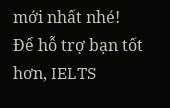mới nhất nhé!
Để hỗ trợ bạn tốt hơn, IELTS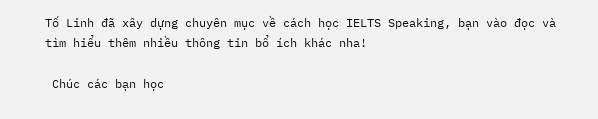Tố Linh đã xây dựng chuyên mục về cách học IELTS Speaking, bạn vào đọc và tìm hiểu thêm nhiều thông tin bổ ích khác nha!

 Chúc các bạn học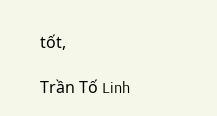tốt,

Trần Tố Linh